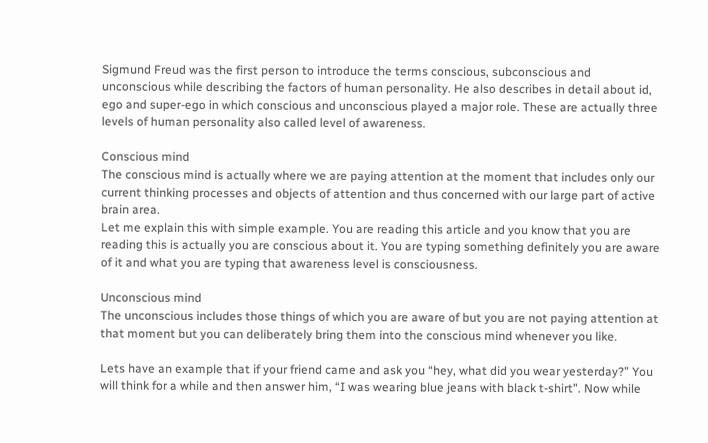Sigmund Freud was the first person to introduce the terms conscious, subconscious and unconscious while describing the factors of human personality. He also describes in detail about id, ego and super-ego in which conscious and unconscious played a major role. These are actually three levels of human personality also called level of awareness.

Conscious mind
The conscious mind is actually where we are paying attention at the moment that includes only our current thinking processes and objects of attention and thus concerned with our large part of active brain area.
Let me explain this with simple example. You are reading this article and you know that you are reading this is actually you are conscious about it. You are typing something definitely you are aware of it and what you are typing that awareness level is consciousness.

Unconscious mind
The unconscious includes those things of which you are aware of but you are not paying attention at that moment but you can deliberately bring them into the conscious mind whenever you like.

Lets have an example that if your friend came and ask you “hey, what did you wear yesterday?” You will think for a while and then answer him, “I was wearing blue jeans with black t-shirt”. Now while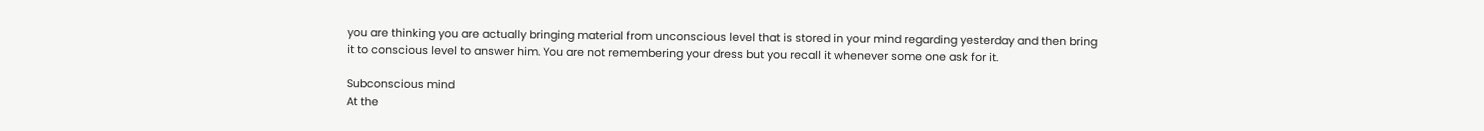you are thinking you are actually bringing material from unconscious level that is stored in your mind regarding yesterday and then bring it to conscious level to answer him. You are not remembering your dress but you recall it whenever some one ask for it.

Subconscious mind
At the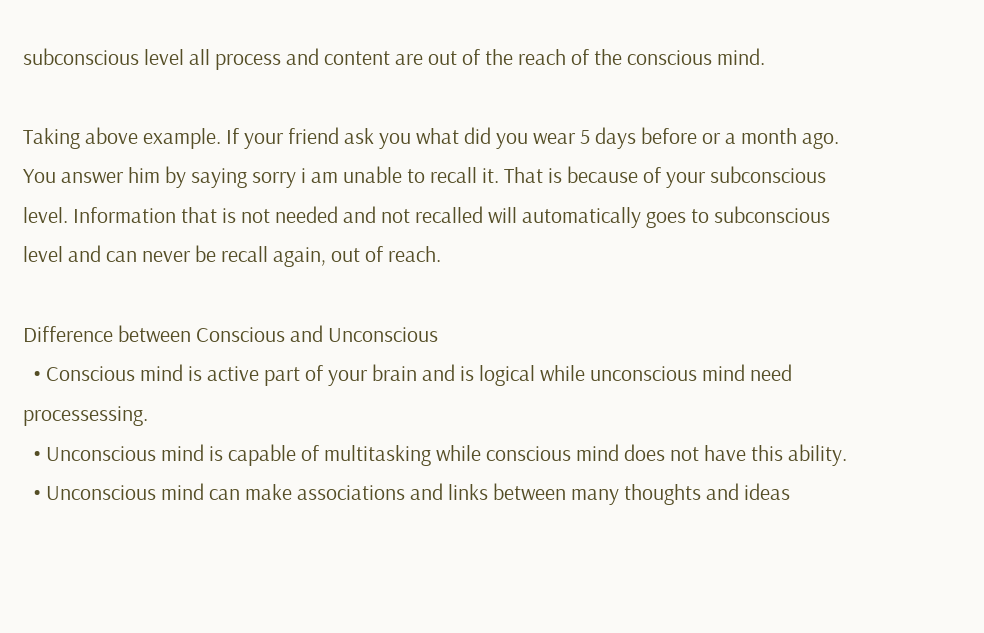subconscious level all process and content are out of the reach of the conscious mind.

Taking above example. If your friend ask you what did you wear 5 days before or a month ago. You answer him by saying sorry i am unable to recall it. That is because of your subconscious level. Information that is not needed and not recalled will automatically goes to subconscious level and can never be recall again, out of reach.

Difference between Conscious and Unconscious
  • Conscious mind is active part of your brain and is logical while unconscious mind need processessing.
  • Unconscious mind is capable of multitasking while conscious mind does not have this ability.
  • Unconscious mind can make associations and links between many thoughts and ideas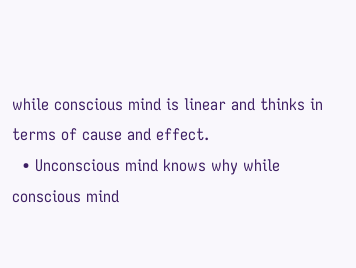while conscious mind is linear and thinks in terms of cause and effect.
  • Unconscious mind knows why while conscious mind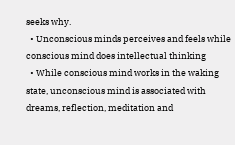seeks why.
  • Unconscious minds perceives and feels while conscious mind does intellectual thinking
  • While conscious mind works in the waking state, unconscious mind is associated with dreams, reflection, meditation and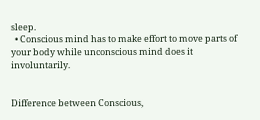sleep.
  • Conscious mind has to make effort to move parts of your body while unconscious mind does it involuntarily.


Difference between Conscious,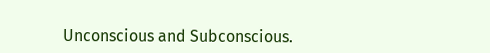Unconscious and Subconscious.